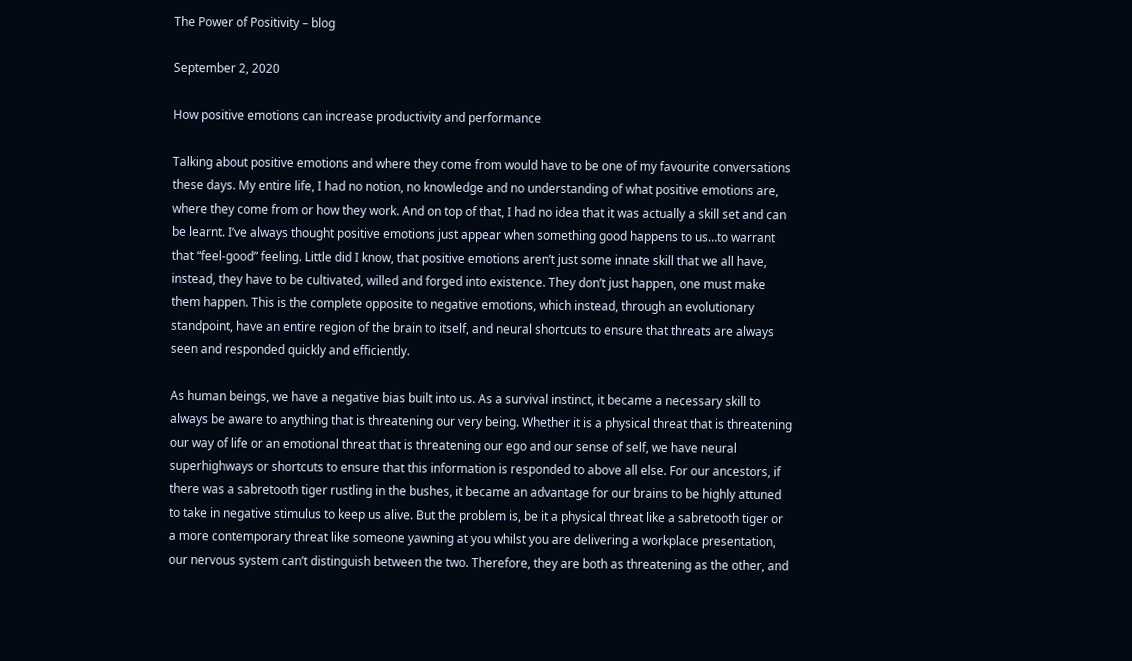The Power of Positivity – blog

September 2, 2020

How positive emotions can increase productivity and performance

Talking about positive emotions and where they come from would have to be one of my favourite conversations these days. My entire life, I had no notion, no knowledge and no understanding of what positive emotions are, where they come from or how they work. And on top of that, I had no idea that it was actually a skill set and can be learnt. I’ve always thought positive emotions just appear when something good happens to us…to warrant that “feel-good” feeling. Little did I know, that positive emotions aren’t just some innate skill that we all have, instead, they have to be cultivated, willed and forged into existence. They don’t just happen, one must make them happen. This is the complete opposite to negative emotions, which instead, through an evolutionary standpoint, have an entire region of the brain to itself, and neural shortcuts to ensure that threats are always seen and responded quickly and efficiently.

As human beings, we have a negative bias built into us. As a survival instinct, it became a necessary skill to always be aware to anything that is threatening our very being. Whether it is a physical threat that is threatening our way of life or an emotional threat that is threatening our ego and our sense of self, we have neural superhighways or shortcuts to ensure that this information is responded to above all else. For our ancestors, if there was a sabretooth tiger rustling in the bushes, it became an advantage for our brains to be highly attuned to take in negative stimulus to keep us alive. But the problem is, be it a physical threat like a sabretooth tiger or a more contemporary threat like someone yawning at you whilst you are delivering a workplace presentation, our nervous system can’t distinguish between the two. Therefore, they are both as threatening as the other, and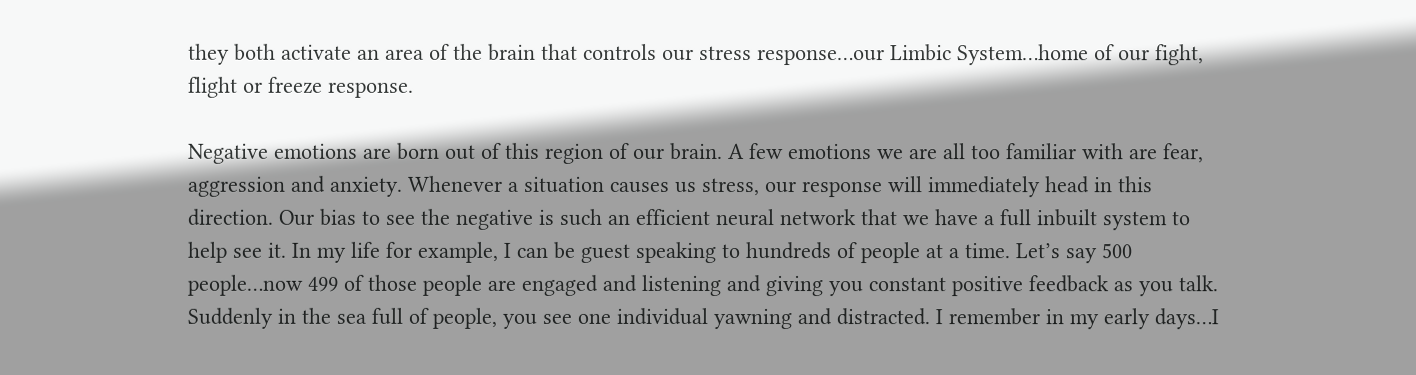they both activate an area of the brain that controls our stress response…our Limbic System…home of our fight, flight or freeze response.

Negative emotions are born out of this region of our brain. A few emotions we are all too familiar with are fear, aggression and anxiety. Whenever a situation causes us stress, our response will immediately head in this direction. Our bias to see the negative is such an efficient neural network that we have a full inbuilt system to help see it. In my life for example, I can be guest speaking to hundreds of people at a time. Let’s say 500 people…now 499 of those people are engaged and listening and giving you constant positive feedback as you talk. Suddenly in the sea full of people, you see one individual yawning and distracted. I remember in my early days…I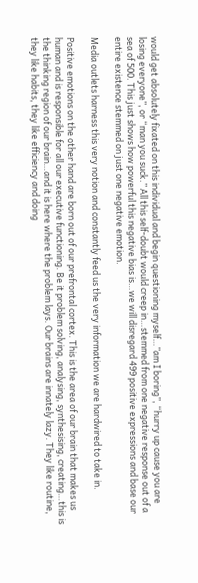would get absolutely fixated on this individual and begin questioning myself…”am I boring”, “hurry up cause you are losing everyone”, or “man you suck.” All this self-doubt would creep in…stemmed from one negative response out of a sea of 500. This just shows how powerful this negative bias is…we will disregard 499 positive expressions and base our entire existence stemmed on just one negative emotion.

Media outlets harness this very notion and constantly feed us the very information we are hardwired to take in.

Positive emotions on the other hand are born out of our prefrontal cortex. This is the area of our brain that makes us human and is responsible for all our executive functioning. Be it problem solving, analysing, synthesising, creating…this is the thinking region of our brain…and it is here where the problem lays. Our brains are innately lazy. They like routine, they like habits, they like efficiency and doing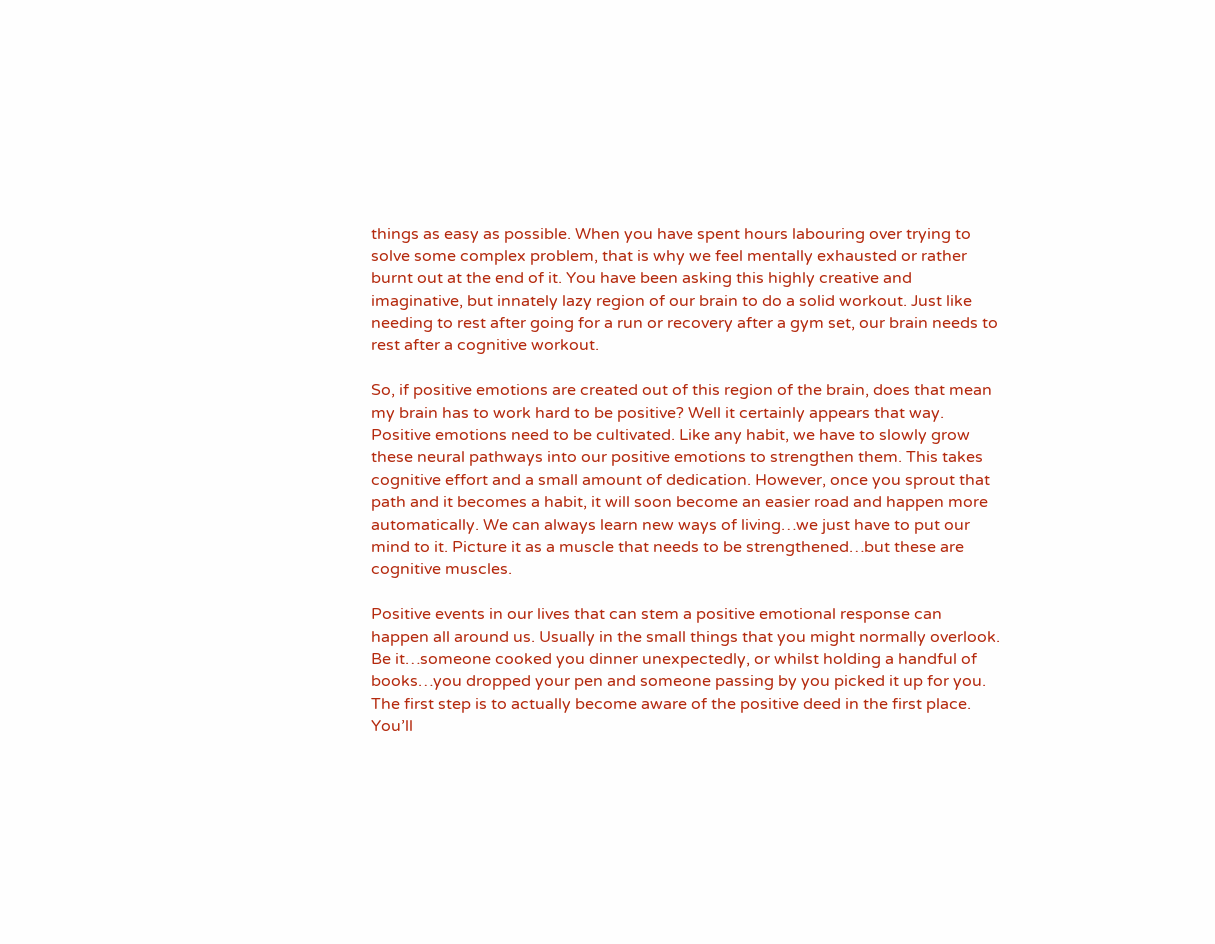things as easy as possible. When you have spent hours labouring over trying to solve some complex problem, that is why we feel mentally exhausted or rather burnt out at the end of it. You have been asking this highly creative and imaginative, but innately lazy region of our brain to do a solid workout. Just like needing to rest after going for a run or recovery after a gym set, our brain needs to rest after a cognitive workout.

So, if positive emotions are created out of this region of the brain, does that mean my brain has to work hard to be positive? Well it certainly appears that way. Positive emotions need to be cultivated. Like any habit, we have to slowly grow these neural pathways into our positive emotions to strengthen them. This takes cognitive effort and a small amount of dedication. However, once you sprout that path and it becomes a habit, it will soon become an easier road and happen more automatically. We can always learn new ways of living…we just have to put our mind to it. Picture it as a muscle that needs to be strengthened…but these are cognitive muscles.

Positive events in our lives that can stem a positive emotional response can happen all around us. Usually in the small things that you might normally overlook. Be it…someone cooked you dinner unexpectedly, or whilst holding a handful of books…you dropped your pen and someone passing by you picked it up for you. The first step is to actually become aware of the positive deed in the first place. You’ll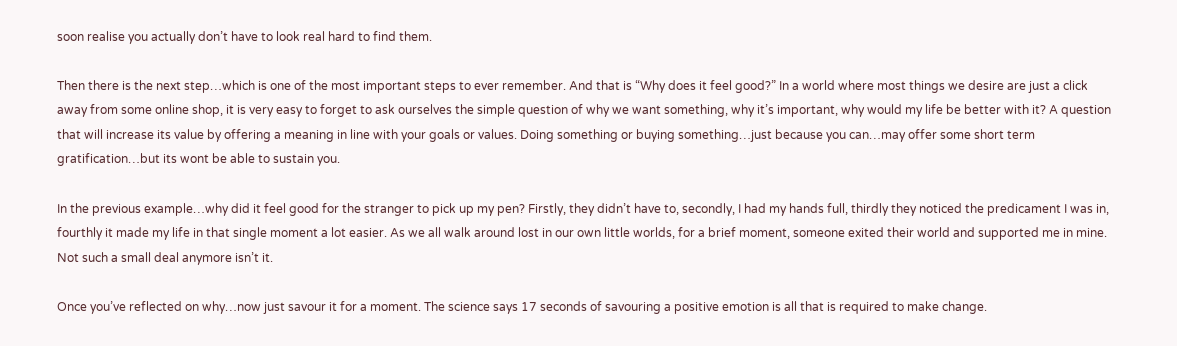soon realise you actually don’t have to look real hard to find them.

Then there is the next step…which is one of the most important steps to ever remember. And that is “Why does it feel good?” In a world where most things we desire are just a click away from some online shop, it is very easy to forget to ask ourselves the simple question of why we want something, why it’s important, why would my life be better with it? A question that will increase its value by offering a meaning in line with your goals or values. Doing something or buying something…just because you can…may offer some short term gratification…but its wont be able to sustain you.

In the previous example…why did it feel good for the stranger to pick up my pen? Firstly, they didn’t have to, secondly, I had my hands full, thirdly they noticed the predicament I was in, fourthly it made my life in that single moment a lot easier. As we all walk around lost in our own little worlds, for a brief moment, someone exited their world and supported me in mine. Not such a small deal anymore isn’t it.

Once you’ve reflected on why…now just savour it for a moment. The science says 17 seconds of savouring a positive emotion is all that is required to make change.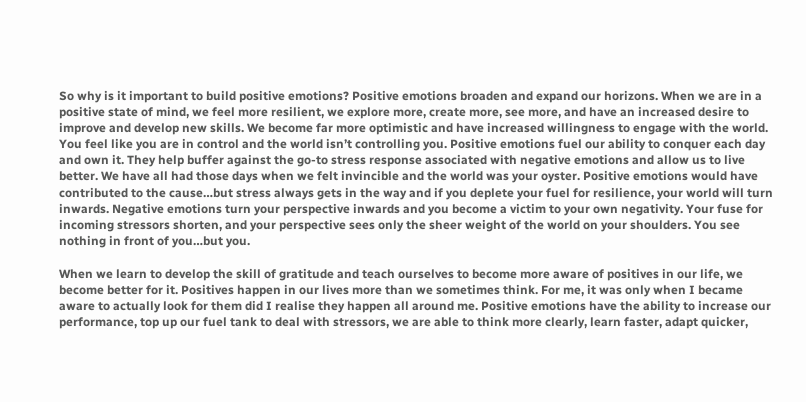So why is it important to build positive emotions? Positive emotions broaden and expand our horizons. When we are in a positive state of mind, we feel more resilient, we explore more, create more, see more, and have an increased desire to improve and develop new skills. We become far more optimistic and have increased willingness to engage with the world. You feel like you are in control and the world isn’t controlling you. Positive emotions fuel our ability to conquer each day and own it. They help buffer against the go-to stress response associated with negative emotions and allow us to live better. We have all had those days when we felt invincible and the world was your oyster. Positive emotions would have contributed to the cause…but stress always gets in the way and if you deplete your fuel for resilience, your world will turn inwards. Negative emotions turn your perspective inwards and you become a victim to your own negativity. Your fuse for incoming stressors shorten, and your perspective sees only the sheer weight of the world on your shoulders. You see nothing in front of you…but you.

When we learn to develop the skill of gratitude and teach ourselves to become more aware of positives in our life, we become better for it. Positives happen in our lives more than we sometimes think. For me, it was only when I became aware to actually look for them did I realise they happen all around me. Positive emotions have the ability to increase our performance, top up our fuel tank to deal with stressors, we are able to think more clearly, learn faster, adapt quicker,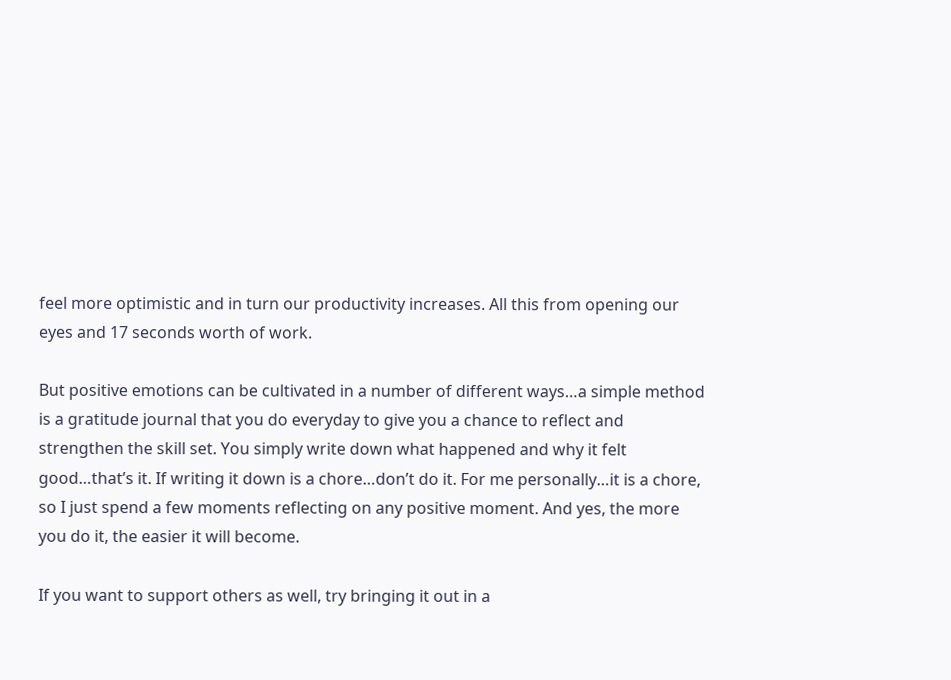feel more optimistic and in turn our productivity increases. All this from opening our eyes and 17 seconds worth of work.

But positive emotions can be cultivated in a number of different ways…a simple method is a gratitude journal that you do everyday to give you a chance to reflect and strengthen the skill set. You simply write down what happened and why it felt good…that’s it. If writing it down is a chore…don’t do it. For me personally…it is a chore, so I just spend a few moments reflecting on any positive moment. And yes, the more you do it, the easier it will become.

If you want to support others as well, try bringing it out in a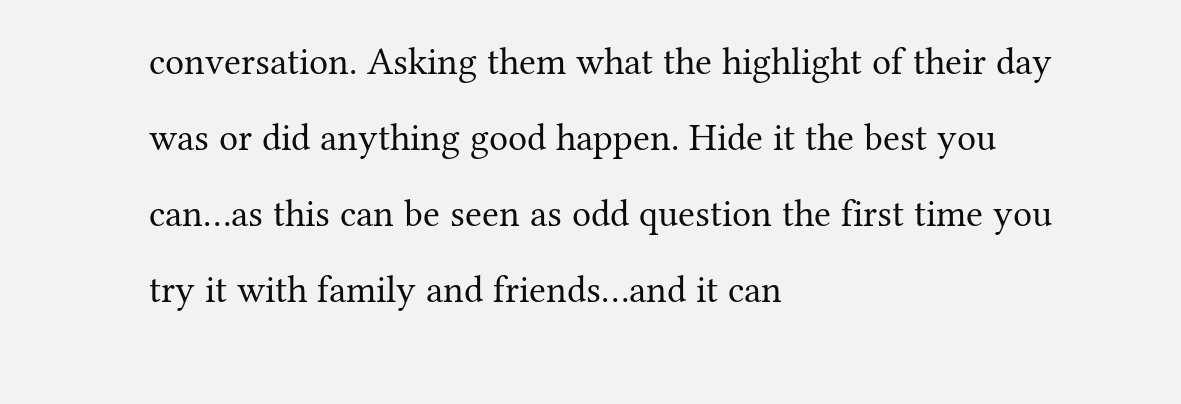conversation. Asking them what the highlight of their day was or did anything good happen. Hide it the best you can…as this can be seen as odd question the first time you try it with family and friends…and it can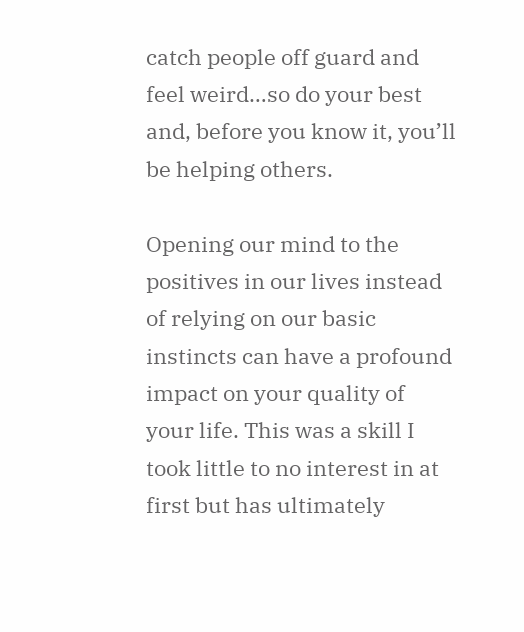catch people off guard and feel weird…so do your best and, before you know it, you’ll be helping others.

Opening our mind to the positives in our lives instead of relying on our basic instincts can have a profound impact on your quality of your life. This was a skill I took little to no interest in at first but has ultimately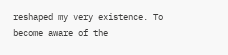reshaped my very existence. To become aware of the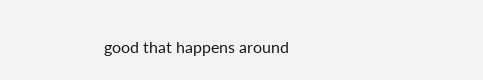good that happens around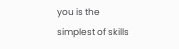you is the simplest of skills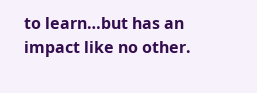to learn…but has an impact like no other.